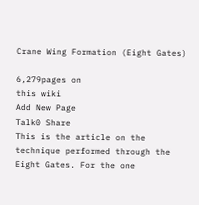Crane Wing Formation (Eight Gates)

6,279pages on
this wiki
Add New Page
Talk0 Share
This is the article on the technique performed through the Eight Gates. For the one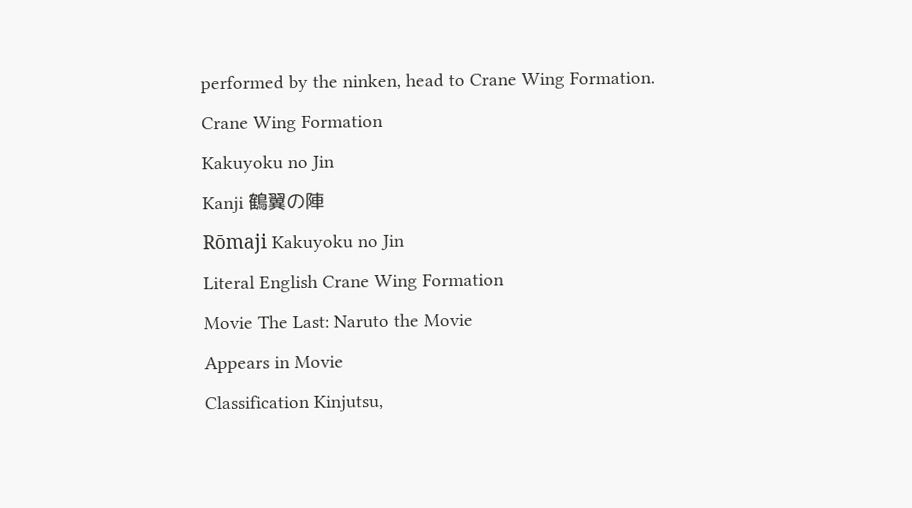performed by the ninken, head to Crane Wing Formation.
Crane Wing Formation
Kakuyoku no Jin
Kanji 鶴翼の陣
Rōmaji Kakuyoku no Jin
Literal English Crane Wing Formation
Movie The Last: Naruto the Movie
Appears in Movie
Classification Kinjutsu,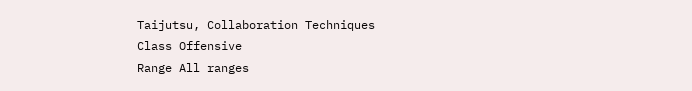Taijutsu, Collaboration Techniques
Class Offensive
Range All ranges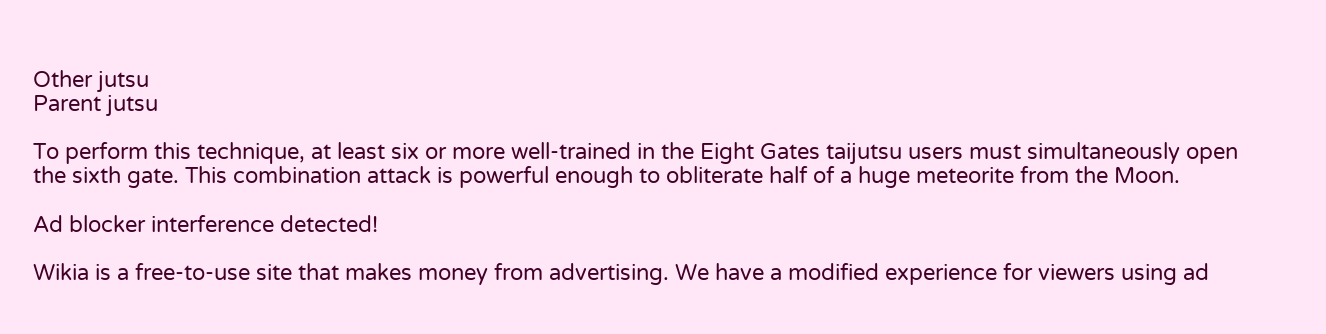Other jutsu
Parent jutsu

To perform this technique, at least six or more well-trained in the Eight Gates taijutsu users must simultaneously open the sixth gate. This combination attack is powerful enough to obliterate half of a huge meteorite from the Moon.

Ad blocker interference detected!

Wikia is a free-to-use site that makes money from advertising. We have a modified experience for viewers using ad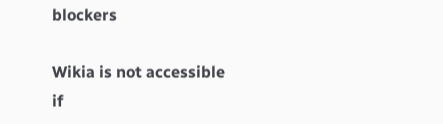blockers

Wikia is not accessible if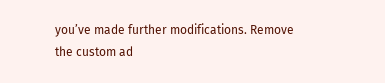you’ve made further modifications. Remove the custom ad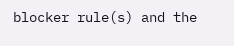blocker rule(s) and the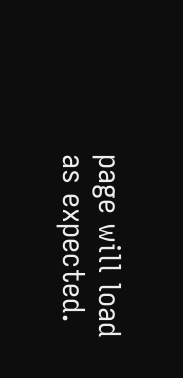page will load as expected.